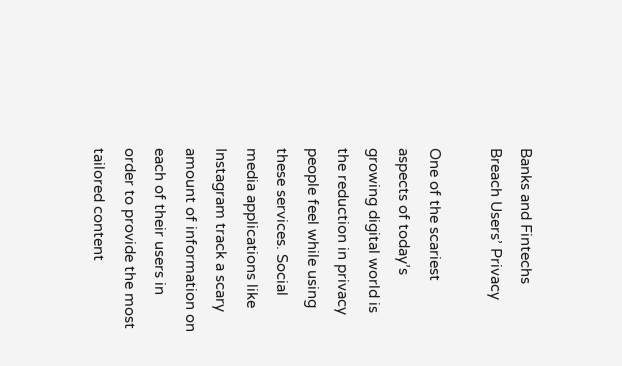Banks and Fintechs Breach Users’ Privacy

One of the scariest aspects of today’s growing digital world is the reduction in privacy people feel while using these services. Social media applications like Instagram track a scary amount of information on each of their users in order to provide the most tailored content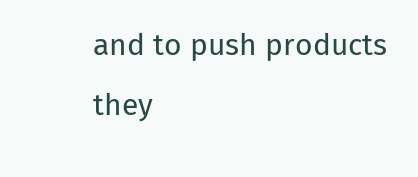and to push products they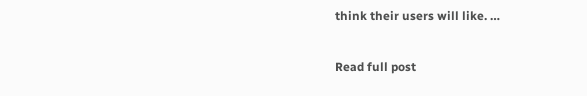think their users will like. …

Read full post